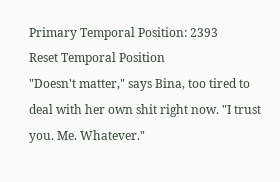Primary Temporal Position: 2393
Reset Temporal Position
"Doesn't matter," says Bina, too tired to deal with her own shit right now. "I trust you. Me. Whatever."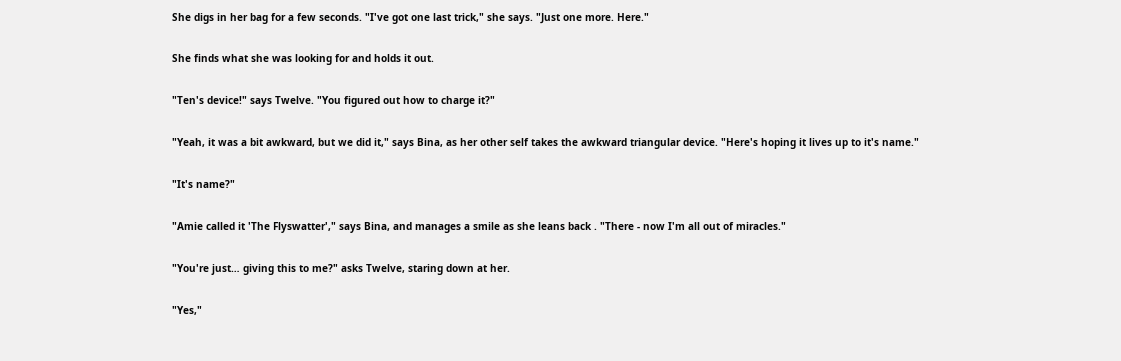She digs in her bag for a few seconds. "I've got one last trick," she says. "Just one more. Here."

She finds what she was looking for and holds it out.

"Ten's device!" says Twelve. "You figured out how to charge it?"

"Yeah, it was a bit awkward, but we did it," says Bina, as her other self takes the awkward triangular device. "Here's hoping it lives up to it's name."

"It's name?"

"Amie called it 'The Flyswatter'," says Bina, and manages a smile as she leans back . "There - now I'm all out of miracles."

"You're just… giving this to me?" asks Twelve, staring down at her.

"Yes,"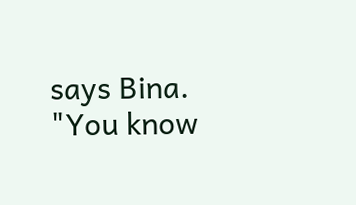says Bina. "You know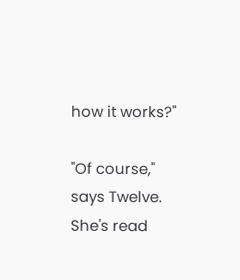how it works?"

"Of course," says Twelve. She's read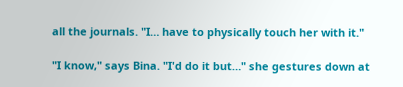all the journals. "I… have to physically touch her with it."

"I know," says Bina. "I'd do it but…" she gestures down at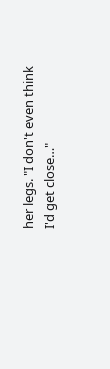her legs. "I don't even think I'd get close…"